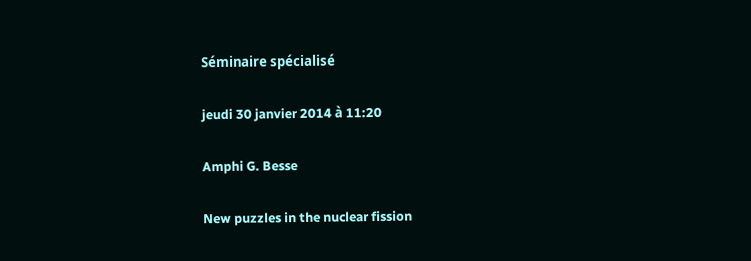Séminaire spécialisé

jeudi 30 janvier 2014 à 11:20

Amphi G. Besse

New puzzles in the nuclear fission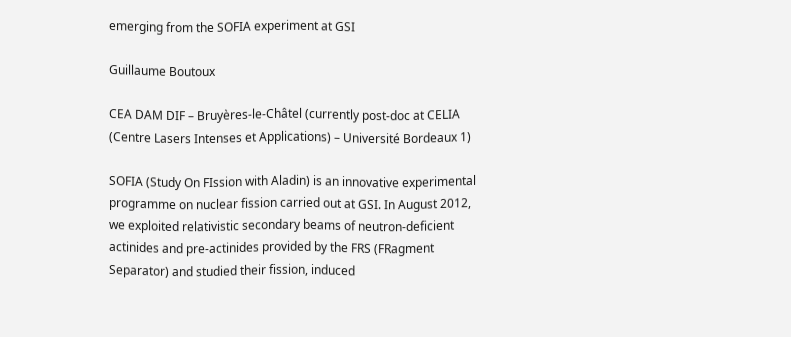emerging from the SOFIA experiment at GSI

Guillaume Boutoux

CEA DAM DIF – Bruyères-le-Châtel (currently post-doc at CELIA (Centre Lasers Intenses et Applications) – Université Bordeaux 1)

SOFIA (Study On FIssion with Aladin) is an innovative experimental programme on nuclear fission carried out at GSI. In August 2012, we exploited relativistic secondary beams of neutron-deficient actinides and pre-actinides provided by the FRS (FRagment Separator) and studied their fission, induced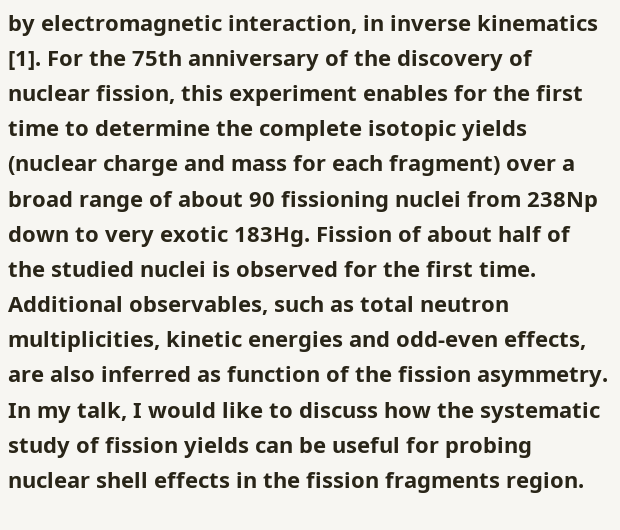by electromagnetic interaction, in inverse kinematics [1]. For the 75th anniversary of the discovery of nuclear fission, this experiment enables for the first time to determine the complete isotopic yields (nuclear charge and mass for each fragment) over a broad range of about 90 fissioning nuclei from 238Np down to very exotic 183Hg. Fission of about half of the studied nuclei is observed for the first time. Additional observables, such as total neutron multiplicities, kinetic energies and odd-even effects, are also inferred as function of the fission asymmetry.
In my talk, I would like to discuss how the systematic study of fission yields can be useful for probing nuclear shell effects in the fission fragments region.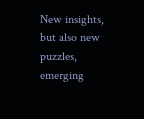New insights, but also new puzzles, emerging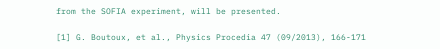from the SOFIA experiment, will be presented.

[1] G. Boutoux, et al., Physics Procedia 47 (09/2013), 166-171